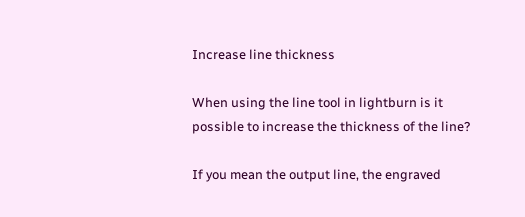Increase line thickness

When using the line tool in lightburn is it possible to increase the thickness of the line?

If you mean the output line, the engraved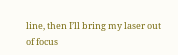line, then I’ll bring my laser out of focus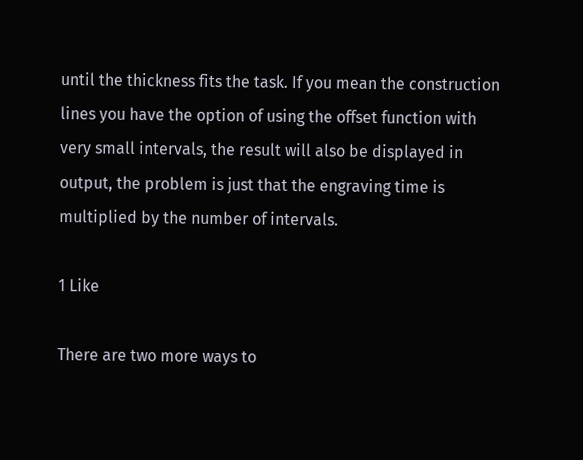until the thickness fits the task. If you mean the construction lines you have the option of using the offset function with very small intervals, the result will also be displayed in output, the problem is just that the engraving time is multiplied by the number of intervals.

1 Like

There are two more ways to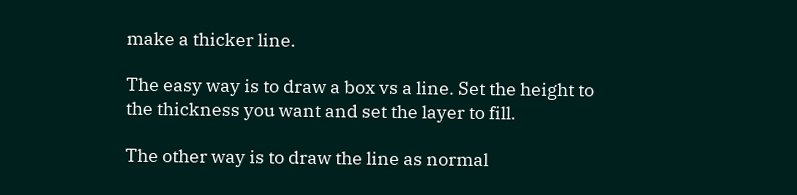make a thicker line.

The easy way is to draw a box vs a line. Set the height to the thickness you want and set the layer to fill.

The other way is to draw the line as normal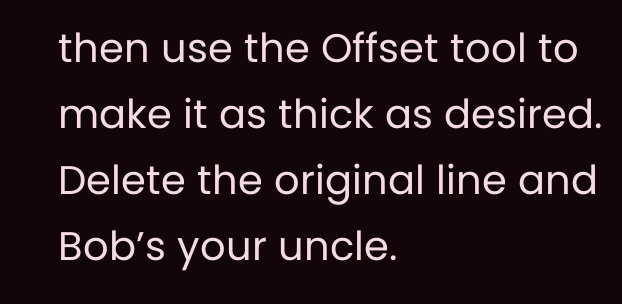then use the Offset tool to make it as thick as desired. Delete the original line and Bob’s your uncle.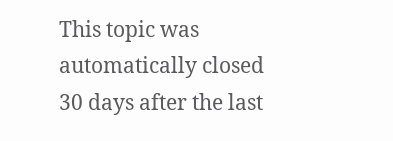This topic was automatically closed 30 days after the last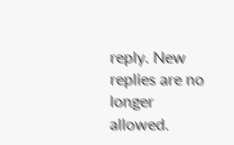reply. New replies are no longer allowed.